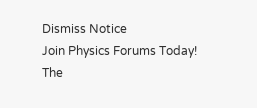Dismiss Notice
Join Physics Forums Today!
The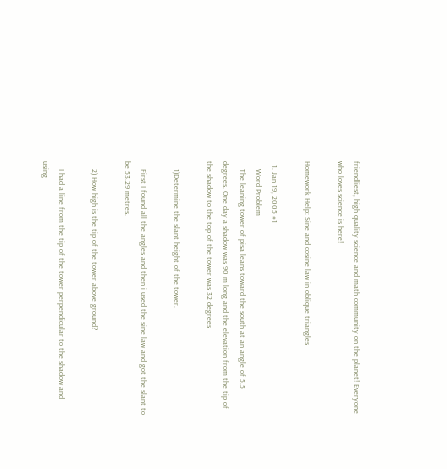friendliest, high quality science and math community on the planet! Everyone who loves science is here!

Homework Help: Sine and cosine law in oblique triangles

  1. Jan 19, 2005 #1
    Word Problem
    The leaning tower of pisa leans toward the south at an angle of 5.5 degrees. One day a shadow was 90 m long and the elevation from the tip of the shadow to the top of the tower was 32 degrees

    1)Determine the slant height of the tower.

    First I found all the angles and then i used the sine law and got the slant to be 53.29 metres.

    2) How high is the tip of the tower above ground?

    I had a line from the tip of the tower perpendicular to the shadow and using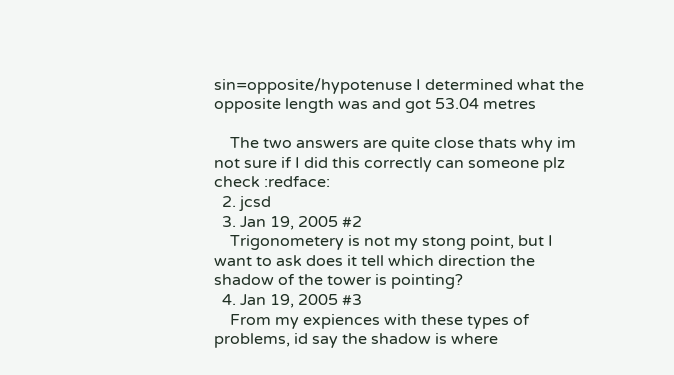sin=opposite/hypotenuse I determined what the opposite length was and got 53.04 metres

    The two answers are quite close thats why im not sure if I did this correctly can someone plz check :redface:
  2. jcsd
  3. Jan 19, 2005 #2
    Trigonometery is not my stong point, but I want to ask does it tell which direction the shadow of the tower is pointing?
  4. Jan 19, 2005 #3
    From my expiences with these types of problems, id say the shadow is where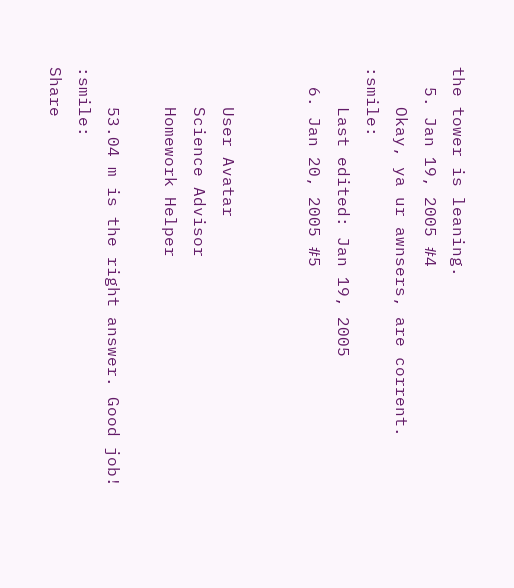the tower is leaning.
  5. Jan 19, 2005 #4
    Okay, ya ur awnsers, are corrent. :smile:
    Last edited: Jan 19, 2005
  6. Jan 20, 2005 #5


    User Avatar
    Science Advisor
    Homework Helper

    53.04 m is the right answer. Good job! :smile:
Share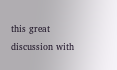this great discussion with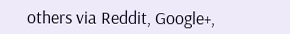others via Reddit, Google+,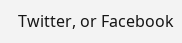Twitter, or Facebook